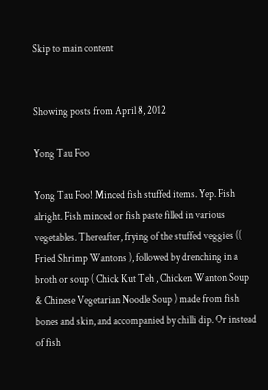Skip to main content


Showing posts from April 8, 2012

Yong Tau Foo

Yong Tau Foo! Minced fish stuffed items. Yep. Fish alright. Fish minced or fish paste filled in various vegetables. Thereafter, frying of the stuffed veggies (( Fried Shrimp Wantons ), followed by drenching in a broth or soup ( Chick Kut Teh , Chicken Wanton Soup  & Chinese Vegetarian Noodle Soup ) made from fish bones and skin, and accompanied by chilli dip. Or instead of fish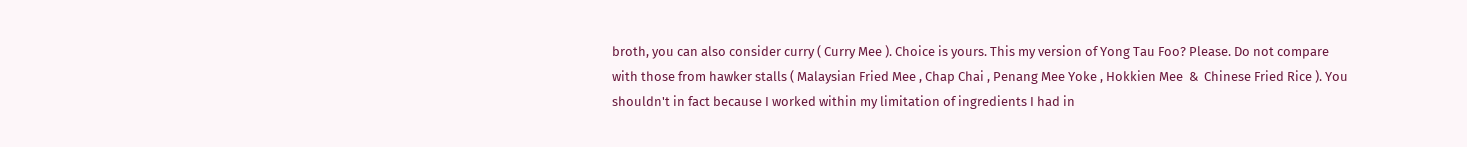broth, you can also consider curry ( Curry Mee ). Choice is yours. This my version of Yong Tau Foo? Please. Do not compare with those from hawker stalls ( Malaysian Fried Mee , Chap Chai , Penang Mee Yoke , Hokkien Mee  &  Chinese Fried Rice ). You shouldn't in fact because I worked within my limitation of ingredients I had in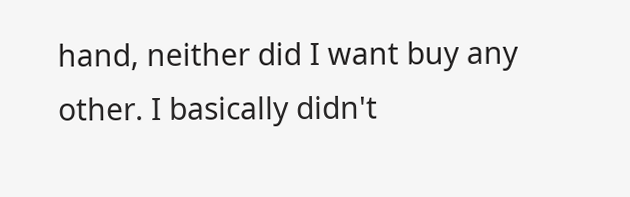hand, neither did I want buy any other. I basically didn't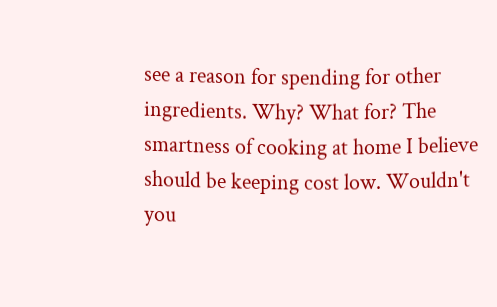see a reason for spending for other ingredients. Why? What for? The smartness of cooking at home I believe should be keeping cost low. Wouldn't you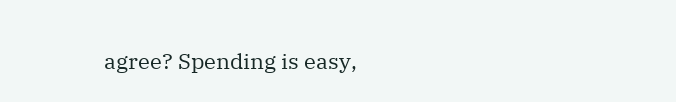agree? Spending is easy,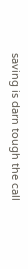saving is darn tough the call